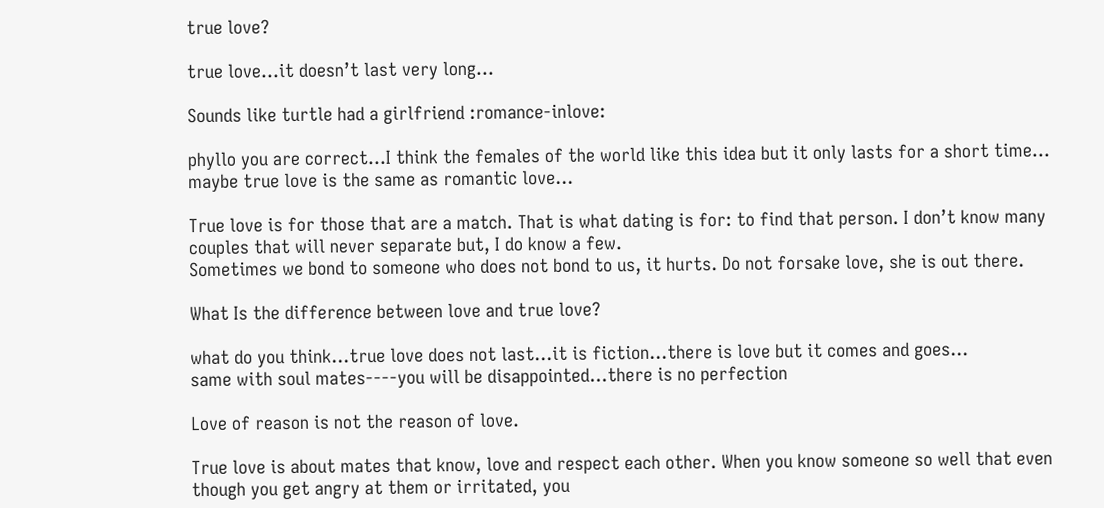true love?

true love…it doesn’t last very long…

Sounds like turtle had a girlfriend :romance-inlove:

phyllo you are correct…I think the females of the world like this idea but it only lasts for a short time…
maybe true love is the same as romantic love…

True love is for those that are a match. That is what dating is for: to find that person. I don’t know many couples that will never separate but, I do know a few.
Sometimes we bond to someone who does not bond to us, it hurts. Do not forsake love, she is out there.

What Is the difference between love and true love?

what do you think…true love does not last…it is fiction…there is love but it comes and goes…
same with soul mates----you will be disappointed…there is no perfection

Love of reason is not the reason of love.

True love is about mates that know, love and respect each other. When you know someone so well that even though you get angry at them or irritated, you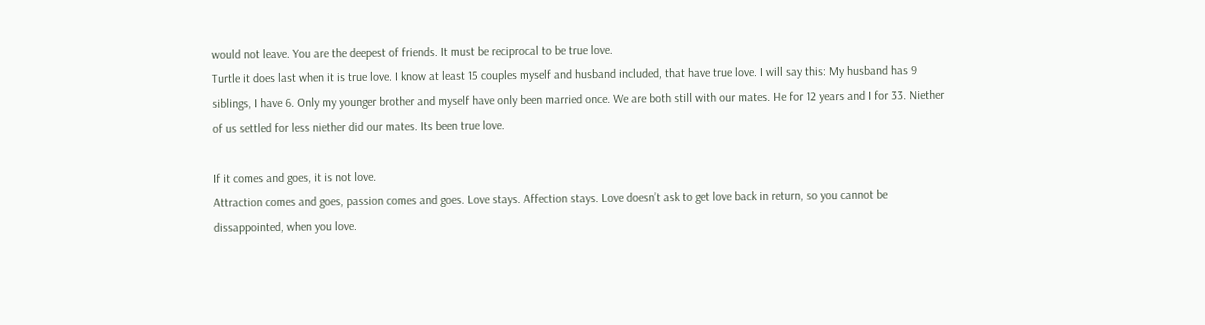would not leave. You are the deepest of friends. It must be reciprocal to be true love.
Turtle it does last when it is true love. I know at least 15 couples myself and husband included, that have true love. I will say this: My husband has 9 siblings, I have 6. Only my younger brother and myself have only been married once. We are both still with our mates. He for 12 years and I for 33. Niether of us settled for less niether did our mates. Its been true love.

If it comes and goes, it is not love.
Attraction comes and goes, passion comes and goes. Love stays. Affection stays. Love doesn’t ask to get love back in return, so you cannot be dissappointed, when you love.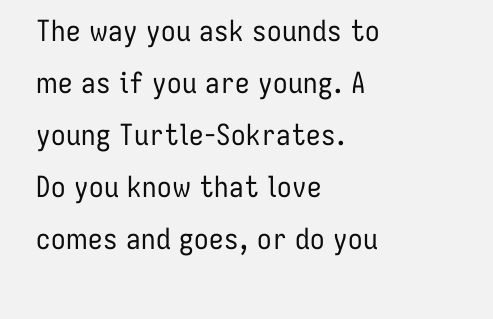The way you ask sounds to me as if you are young. A young Turtle-Sokrates. Do you know that love comes and goes, or do you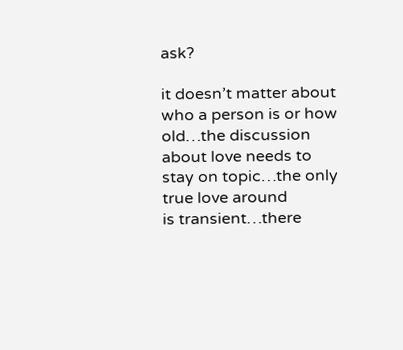ask?

it doesn’t matter about who a person is or how old…the discussion about love needs to stay on topic…the only true love around
is transient…there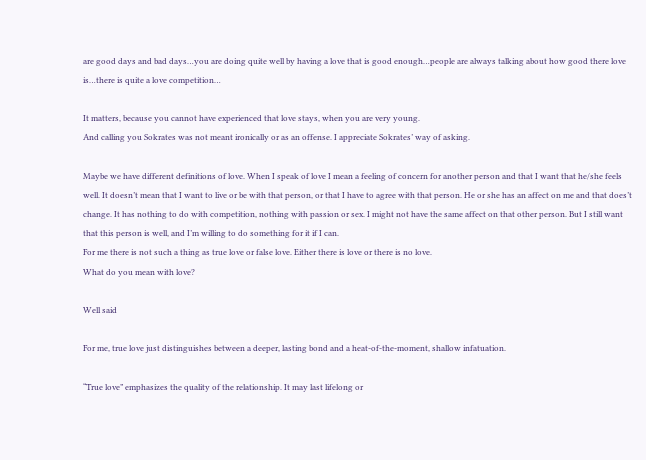are good days and bad days…you are doing quite well by having a love that is good enough…people are always talking about how good there love is…there is quite a love competition…

It matters, because you cannot have experienced that love stays, when you are very young.
And calling you Sokrates was not meant ironically or as an offense. I appreciate Sokrates’ way of asking.

Maybe we have different definitions of love. When I speak of love I mean a feeling of concern for another person and that I want that he/she feels well. It doesn’t mean that I want to live or be with that person, or that I have to agree with that person. He or she has an affect on me and that does’t change. It has nothing to do with competition, nothing with passion or sex. I might not have the same affect on that other person. But I still want that this person is well, and I’m willing to do something for it if I can.
For me there is not such a thing as true love or false love. Either there is love or there is no love.
What do you mean with love?

Well said

For me, true love just distinguishes between a deeper, lasting bond and a heat-of-the-moment, shallow infatuation.

“True love” emphasizes the quality of the relationship. It may last lifelong or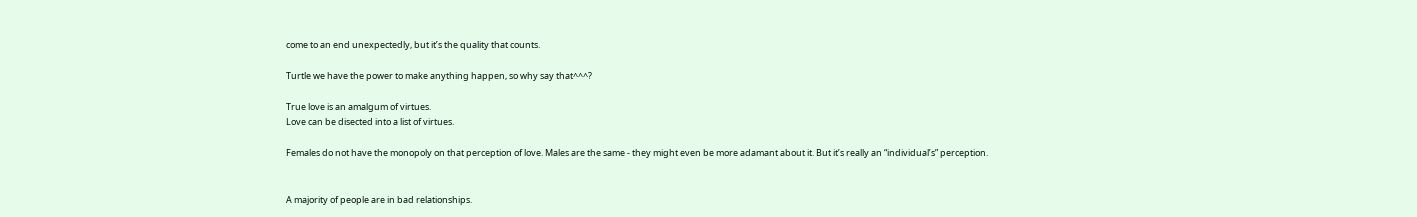come to an end unexpectedly, but it’s the quality that counts.

Turtle we have the power to make anything happen, so why say that^^^?

True love is an amalgum of virtues.
Love can be disected into a list of virtues.

Females do not have the monopoly on that perception of love. Males are the same - they might even be more adamant about it. But it’s really an “individual’s” perception.


A majority of people are in bad relationships.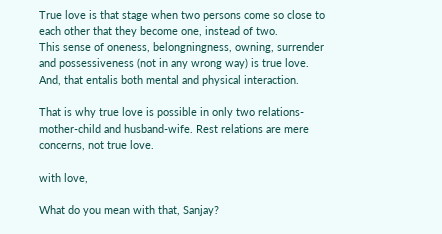True love is that stage when two persons come so close to each other that they become one, instead of two.
This sense of oneness, belongningness, owning, surrender and possessiveness (not in any wrong way) is true love.
And, that entalis both mental and physical interaction.

That is why true love is possible in only two relations- mother-child and husband-wife. Rest relations are mere concerns, not true love.

with love,

What do you mean with that, Sanjay?